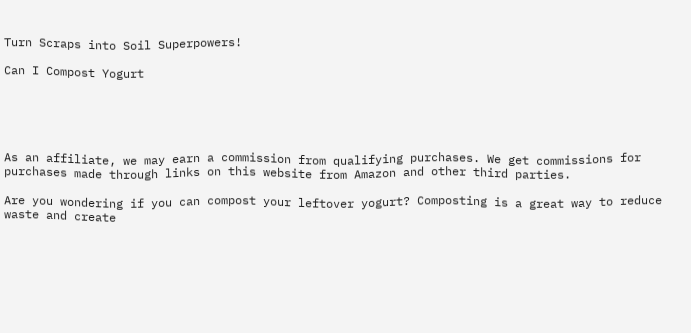Turn Scraps into Soil Superpowers!

Can I Compost Yogurt





As an affiliate, we may earn a commission from qualifying purchases. We get commissions for purchases made through links on this website from Amazon and other third parties.

Are you wondering if you can compost your leftover yogurt? Composting is a great way to reduce waste and create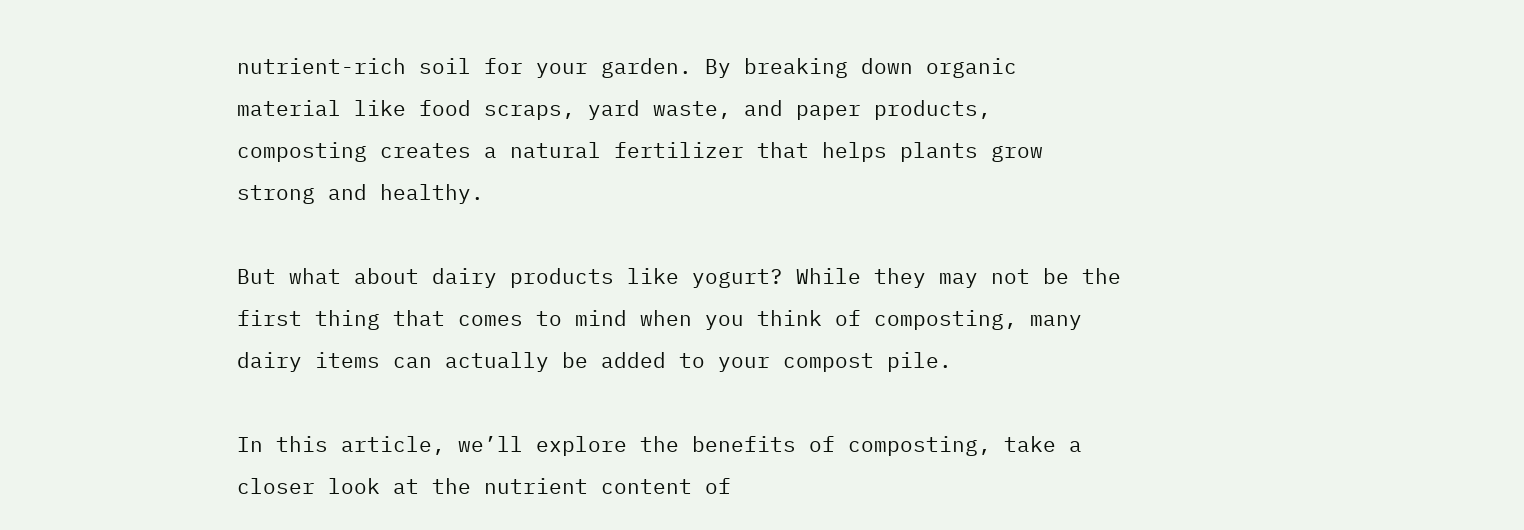nutrient-rich soil for your garden. By breaking down organic material like food scraps, yard waste, and paper products, composting creates a natural fertilizer that helps plants grow strong and healthy.

But what about dairy products like yogurt? While they may not be the first thing that comes to mind when you think of composting, many dairy items can actually be added to your compost pile.

In this article, we’ll explore the benefits of composting, take a closer look at the nutrient content of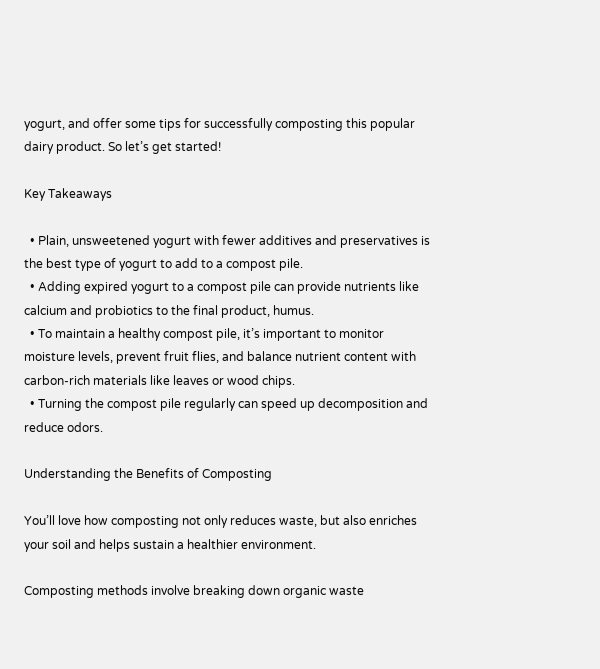yogurt, and offer some tips for successfully composting this popular dairy product. So let’s get started!

Key Takeaways

  • Plain, unsweetened yogurt with fewer additives and preservatives is the best type of yogurt to add to a compost pile.
  • Adding expired yogurt to a compost pile can provide nutrients like calcium and probiotics to the final product, humus.
  • To maintain a healthy compost pile, it’s important to monitor moisture levels, prevent fruit flies, and balance nutrient content with carbon-rich materials like leaves or wood chips.
  • Turning the compost pile regularly can speed up decomposition and reduce odors.

Understanding the Benefits of Composting

You’ll love how composting not only reduces waste, but also enriches your soil and helps sustain a healthier environment.

Composting methods involve breaking down organic waste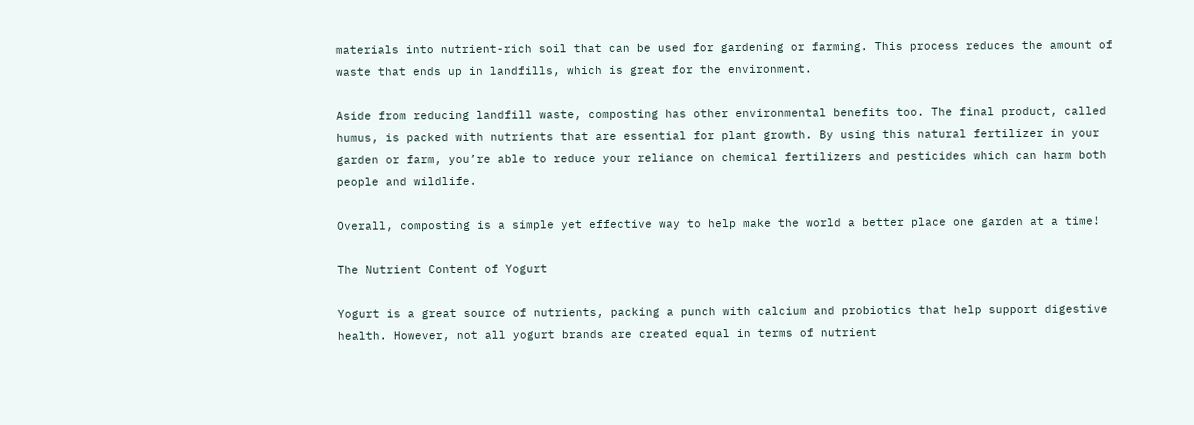materials into nutrient-rich soil that can be used for gardening or farming. This process reduces the amount of waste that ends up in landfills, which is great for the environment.

Aside from reducing landfill waste, composting has other environmental benefits too. The final product, called humus, is packed with nutrients that are essential for plant growth. By using this natural fertilizer in your garden or farm, you’re able to reduce your reliance on chemical fertilizers and pesticides which can harm both people and wildlife.

Overall, composting is a simple yet effective way to help make the world a better place one garden at a time!

The Nutrient Content of Yogurt

Yogurt is a great source of nutrients, packing a punch with calcium and probiotics that help support digestive health. However, not all yogurt brands are created equal in terms of nutrient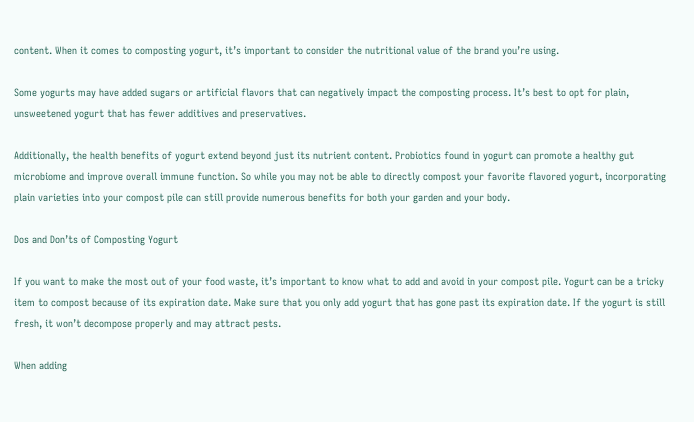content. When it comes to composting yogurt, it’s important to consider the nutritional value of the brand you’re using.

Some yogurts may have added sugars or artificial flavors that can negatively impact the composting process. It’s best to opt for plain, unsweetened yogurt that has fewer additives and preservatives.

Additionally, the health benefits of yogurt extend beyond just its nutrient content. Probiotics found in yogurt can promote a healthy gut microbiome and improve overall immune function. So while you may not be able to directly compost your favorite flavored yogurt, incorporating plain varieties into your compost pile can still provide numerous benefits for both your garden and your body.

Dos and Don’ts of Composting Yogurt

If you want to make the most out of your food waste, it’s important to know what to add and avoid in your compost pile. Yogurt can be a tricky item to compost because of its expiration date. Make sure that you only add yogurt that has gone past its expiration date. If the yogurt is still fresh, it won’t decompose properly and may attract pests.

When adding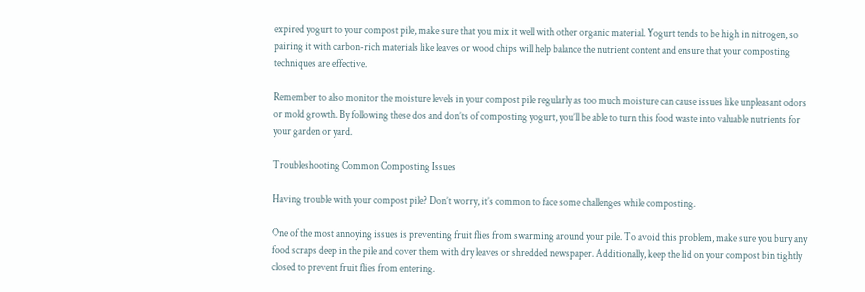expired yogurt to your compost pile, make sure that you mix it well with other organic material. Yogurt tends to be high in nitrogen, so pairing it with carbon-rich materials like leaves or wood chips will help balance the nutrient content and ensure that your composting techniques are effective.

Remember to also monitor the moisture levels in your compost pile regularly as too much moisture can cause issues like unpleasant odors or mold growth. By following these dos and don’ts of composting yogurt, you’ll be able to turn this food waste into valuable nutrients for your garden or yard.

Troubleshooting Common Composting Issues

Having trouble with your compost pile? Don’t worry, it’s common to face some challenges while composting.

One of the most annoying issues is preventing fruit flies from swarming around your pile. To avoid this problem, make sure you bury any food scraps deep in the pile and cover them with dry leaves or shredded newspaper. Additionally, keep the lid on your compost bin tightly closed to prevent fruit flies from entering.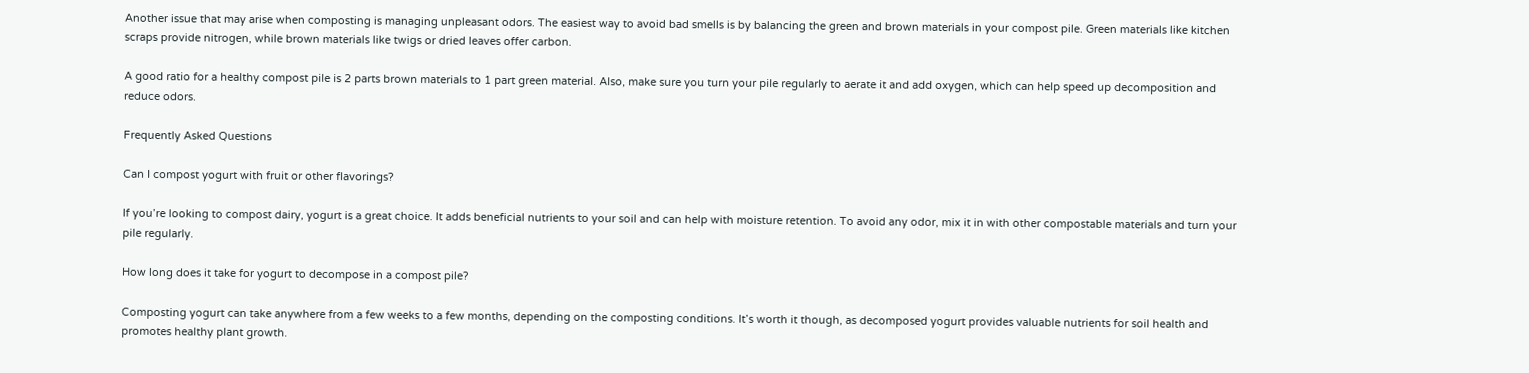Another issue that may arise when composting is managing unpleasant odors. The easiest way to avoid bad smells is by balancing the green and brown materials in your compost pile. Green materials like kitchen scraps provide nitrogen, while brown materials like twigs or dried leaves offer carbon.

A good ratio for a healthy compost pile is 2 parts brown materials to 1 part green material. Also, make sure you turn your pile regularly to aerate it and add oxygen, which can help speed up decomposition and reduce odors.

Frequently Asked Questions

Can I compost yogurt with fruit or other flavorings?

If you’re looking to compost dairy, yogurt is a great choice. It adds beneficial nutrients to your soil and can help with moisture retention. To avoid any odor, mix it in with other compostable materials and turn your pile regularly.

How long does it take for yogurt to decompose in a compost pile?

Composting yogurt can take anywhere from a few weeks to a few months, depending on the composting conditions. It’s worth it though, as decomposed yogurt provides valuable nutrients for soil health and promotes healthy plant growth.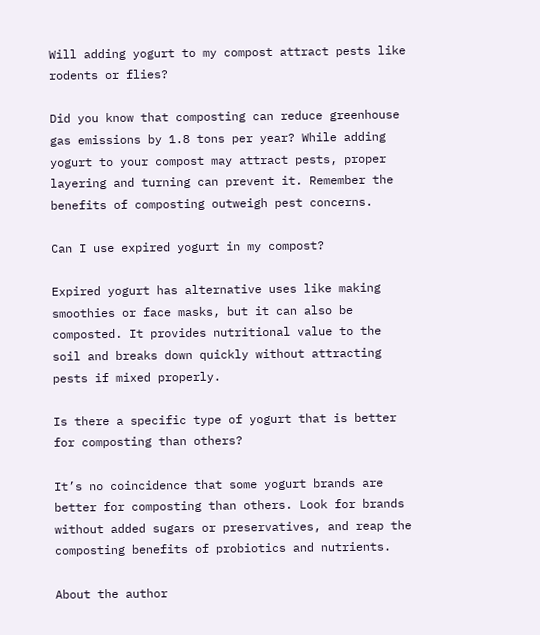Will adding yogurt to my compost attract pests like rodents or flies?

Did you know that composting can reduce greenhouse gas emissions by 1.8 tons per year? While adding yogurt to your compost may attract pests, proper layering and turning can prevent it. Remember the benefits of composting outweigh pest concerns.

Can I use expired yogurt in my compost?

Expired yogurt has alternative uses like making smoothies or face masks, but it can also be composted. It provides nutritional value to the soil and breaks down quickly without attracting pests if mixed properly.

Is there a specific type of yogurt that is better for composting than others?

It’s no coincidence that some yogurt brands are better for composting than others. Look for brands without added sugars or preservatives, and reap the composting benefits of probiotics and nutrients.

About the author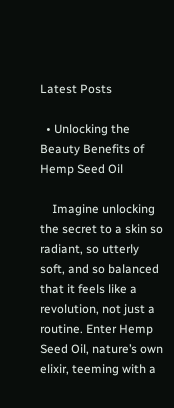Latest Posts

  • Unlocking the Beauty Benefits of Hemp Seed Oil

    Imagine unlocking the secret to a skin so radiant, so utterly soft, and so balanced that it feels like a revolution, not just a routine. Enter Hemp Seed Oil, nature’s own elixir, teeming with a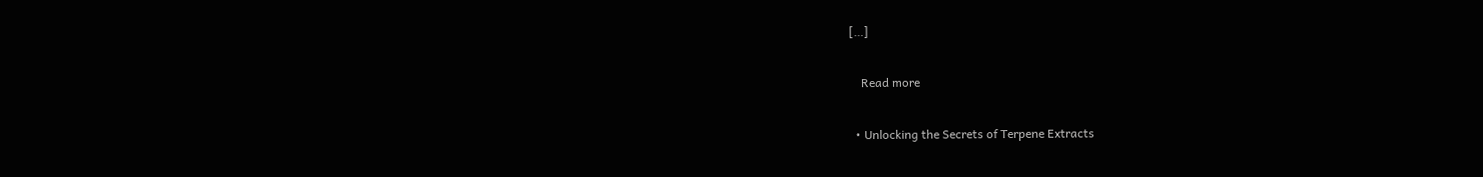[…]

    Read more

  • Unlocking the Secrets of Terpene Extracts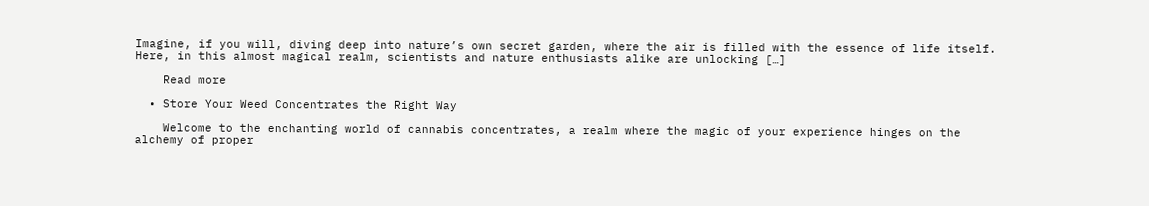Imagine, if you will, diving deep into nature’s own secret garden, where the air is filled with the essence of life itself. Here, in this almost magical realm, scientists and nature enthusiasts alike are unlocking […]

    Read more

  • Store Your Weed Concentrates the Right Way

    Welcome to the enchanting world of cannabis concentrates, a realm where the magic of your experience hinges on the alchemy of proper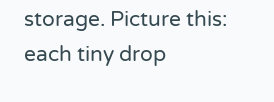storage. Picture this: each tiny drop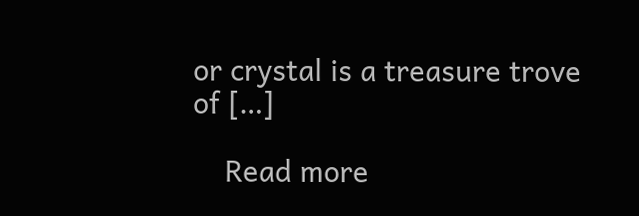or crystal is a treasure trove of […]

    Read more